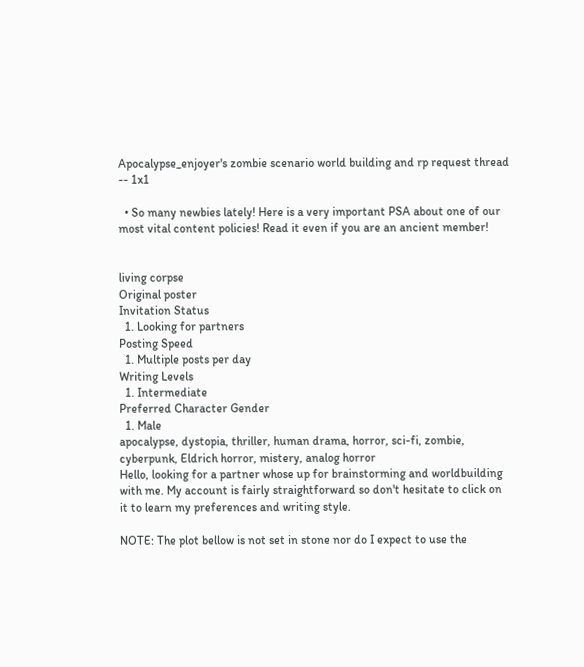Apocalypse_enjoyer's zombie scenario world building and rp request thread -- 1x1

  • So many newbies lately! Here is a very important PSA about one of our most vital content policies! Read it even if you are an ancient member!


living corpse
Original poster
Invitation Status
  1. Looking for partners
Posting Speed
  1. Multiple posts per day
Writing Levels
  1. Intermediate
Preferred Character Gender
  1. Male
apocalypse, dystopia, thriller, human drama, horror, sci-fi, zombie, cyberpunk, Eldrich horror, mistery, analog horror
Hello, looking for a partner whose up for brainstorming and worldbuilding with me. My account is fairly straightforward so don't hesitate to click on it to learn my preferences and writing style.

NOTE: The plot bellow is not set in stone nor do I expect to use the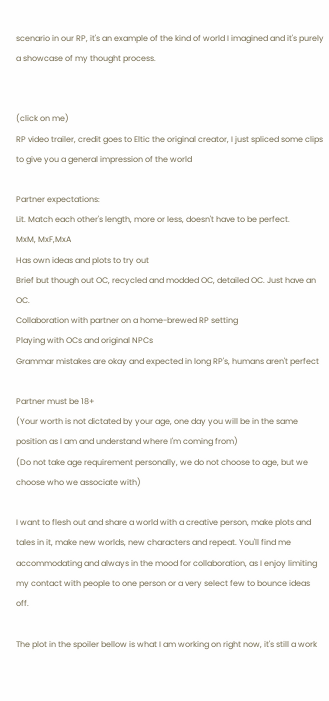scenario in our RP, it's an example of the kind of world I imagined and it's purely a showcase of my thought process.


(click on me)
RP video trailer, credit goes to Eltic the original creator, I just spliced some clips to give you a general impression of the world

Partner expectations:
Lit. Match each other's length, more or less, doesn't have to be perfect.
MxM, MxF,MxA
Has own ideas and plots to try out
Brief but though out OC, recycled and modded OC, detailed OC. Just have an OC.
Collaboration with partner on a home-brewed RP setting
Playing with OCs and original NPCs
Grammar mistakes are okay and expected in long RP's, humans aren't perfect

Partner must be 18+
(Your worth is not dictated by your age, one day you will be in the same position as I am and understand where I'm coming from)
(Do not take age requirement personally, we do not choose to age, but we choose who we associate with)

I want to flesh out and share a world with a creative person, make plots and tales in it, make new worlds, new characters and repeat. You'll find me accommodating and always in the mood for collaboration, as I enjoy limiting my contact with people to one person or a very select few to bounce ideas off.

The plot in the spoiler bellow is what I am working on right now, it's still a work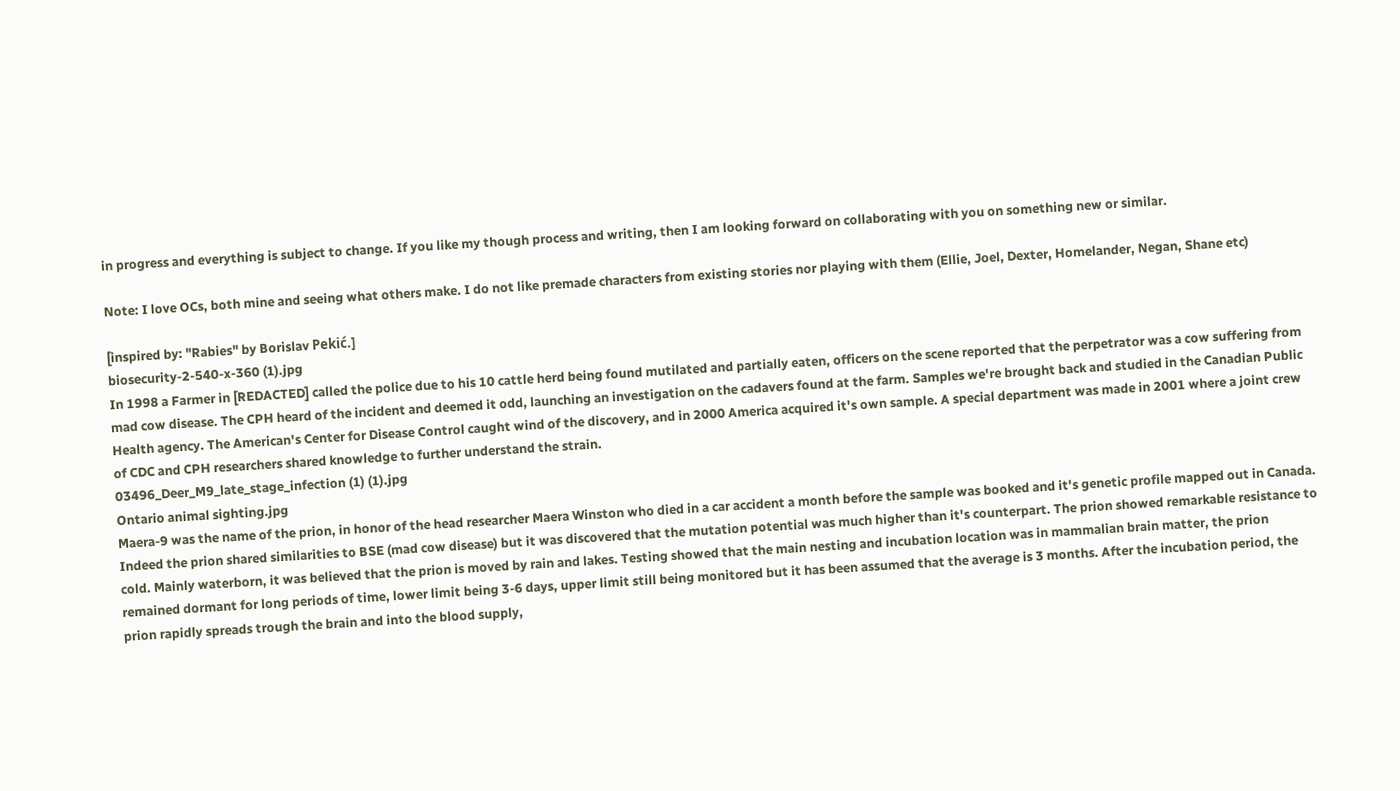in progress and everything is subject to change. If you like my though process and writing, then I am looking forward on collaborating with you on something new or similar.

Note: I love OCs, both mine and seeing what others make. I do not like premade characters from existing stories nor playing with them (Ellie, Joel, Dexter, Homelander, Negan, Shane etc)

[inspired by: "Rabies" by Borislav Pekić.]
biosecurity-2-540-x-360 (1).jpg
In 1998 a Farmer in [REDACTED] called the police due to his 10 cattle herd being found mutilated and partially eaten, officers on the scene reported that the perpetrator was a cow suffering from mad cow disease. The CPH heard of the incident and deemed it odd, launching an investigation on the cadavers found at the farm. Samples we're brought back and studied in the Canadian Public Health agency. The American's Center for Disease Control caught wind of the discovery, and in 2000 America acquired it's own sample. A special department was made in 2001 where a joint crew of CDC and CPH researchers shared knowledge to further understand the strain.
03496_Deer_M9_late_stage_infection (1) (1).jpg
Ontario animal sighting.jpg
Maera-9 was the name of the prion, in honor of the head researcher Maera Winston who died in a car accident a month before the sample was booked and it's genetic profile mapped out in Canada. Indeed the prion shared similarities to BSE (mad cow disease) but it was discovered that the mutation potential was much higher than it's counterpart. The prion showed remarkable resistance to cold. Mainly waterborn, it was believed that the prion is moved by rain and lakes. Testing showed that the main nesting and incubation location was in mammalian brain matter, the prion remained dormant for long periods of time, lower limit being 3-6 days, upper limit still being monitored but it has been assumed that the average is 3 months. After the incubation period, the prion rapidly spreads trough the brain and into the blood supply,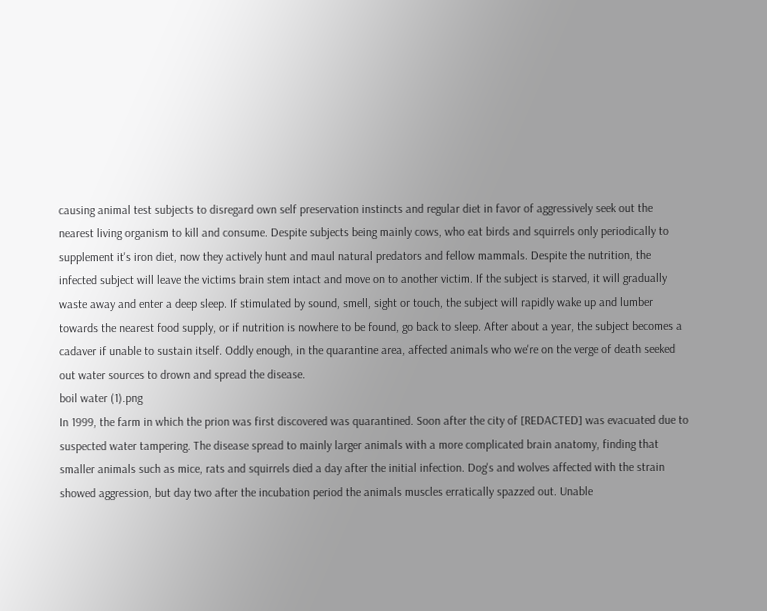causing animal test subjects to disregard own self preservation instincts and regular diet in favor of aggressively seek out the nearest living organism to kill and consume. Despite subjects being mainly cows, who eat birds and squirrels only periodically to supplement it's iron diet, now they actively hunt and maul natural predators and fellow mammals. Despite the nutrition, the infected subject will leave the victims brain stem intact and move on to another victim. If the subject is starved, it will gradually waste away and enter a deep sleep. If stimulated by sound, smell, sight or touch, the subject will rapidly wake up and lumber towards the nearest food supply, or if nutrition is nowhere to be found, go back to sleep. After about a year, the subject becomes a cadaver if unable to sustain itself. Oddly enough, in the quarantine area, affected animals who we're on the verge of death seeked out water sources to drown and spread the disease.
boil water (1).png
In 1999, the farm in which the prion was first discovered was quarantined. Soon after the city of [REDACTED] was evacuated due to suspected water tampering. The disease spread to mainly larger animals with a more complicated brain anatomy, finding that smaller animals such as mice, rats and squirrels died a day after the initial infection. Dog's and wolves affected with the strain showed aggression, but day two after the incubation period the animals muscles erratically spazzed out. Unable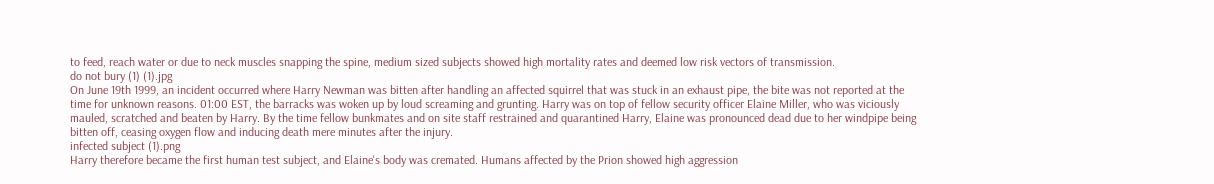to feed, reach water or due to neck muscles snapping the spine, medium sized subjects showed high mortality rates and deemed low risk vectors of transmission.
do not bury (1) (1).jpg
On June 19th 1999, an incident occurred where Harry Newman was bitten after handling an affected squirrel that was stuck in an exhaust pipe, the bite was not reported at the time for unknown reasons. 01:00 EST, the barracks was woken up by loud screaming and grunting. Harry was on top of fellow security officer Elaine Miller, who was viciously mauled, scratched and beaten by Harry. By the time fellow bunkmates and on site staff restrained and quarantined Harry, Elaine was pronounced dead due to her windpipe being bitten off, ceasing oxygen flow and inducing death mere minutes after the injury.
infected subject (1).png
Harry therefore became the first human test subject, and Elaine's body was cremated. Humans affected by the Prion showed high aggression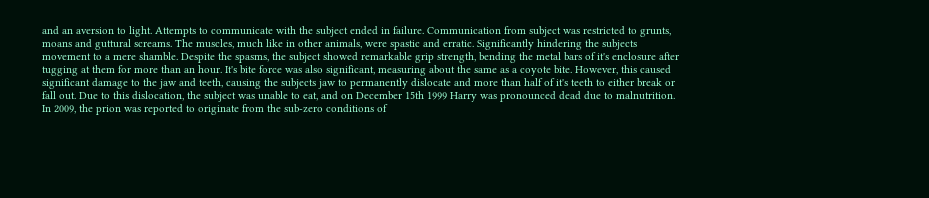and an aversion to light. Attempts to communicate with the subject ended in failure. Communication from subject was restricted to grunts, moans and guttural screams. The muscles, much like in other animals, were spastic and erratic. Significantly hindering the subjects movement to a mere shamble. Despite the spasms, the subject showed remarkable grip strength, bending the metal bars of it's enclosure after tugging at them for more than an hour. It's bite force was also significant, measuring about the same as a coyote bite. However, this caused significant damage to the jaw and teeth, causing the subjects jaw to permanently dislocate and more than half of it's teeth to either break or fall out. Due to this dislocation, the subject was unable to eat, and on December 15th 1999 Harry was pronounced dead due to malnutrition.
In 2009, the prion was reported to originate from the sub-zero conditions of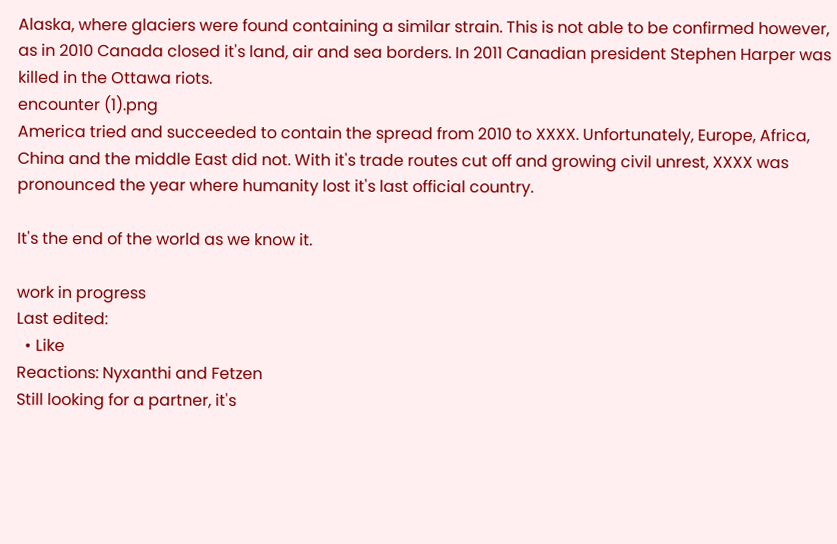Alaska, where glaciers were found containing a similar strain. This is not able to be confirmed however, as in 2010 Canada closed it's land, air and sea borders. In 2011 Canadian president Stephen Harper was killed in the Ottawa riots.
encounter (1).png
America tried and succeeded to contain the spread from 2010 to XXXX. Unfortunately, Europe, Africa, China and the middle East did not. With it's trade routes cut off and growing civil unrest, XXXX was pronounced the year where humanity lost it's last official country.

It's the end of the world as we know it.

work in progress
Last edited:
  • Like
Reactions: Nyxanthi and Fetzen
Still looking for a partner, it's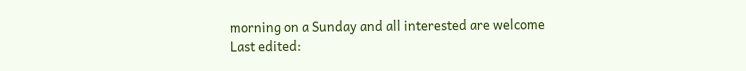morning on a Sunday and all interested are welcome
Last edited: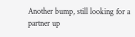Another bump, still looking for a partner up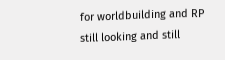for worldbuilding and RP
still looking and still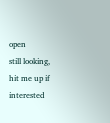open
still looking, hit me up if interested